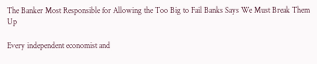The Banker Most Responsible for Allowing the Too Big to Fail Banks Says We Must Break Them Up

Every independent economist and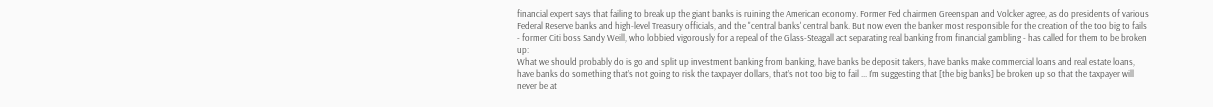financial expert says that failing to break up the giant banks is ruining the American economy. Former Fed chairmen Greenspan and Volcker agree, as do presidents of various Federal Reserve banks and high-level Treasury officials, and the "central banks' central bank. But now even the banker most responsible for the creation of the too big to fails - former Citi boss Sandy Weill, who lobbied vigorously for a repeal of the Glass-Steagall act separating real banking from financial gambling - has called for them to be broken up:
What we should probably do is go and split up investment banking from banking, have banks be deposit takers, have banks make commercial loans and real estate loans, have banks do something that’s not going to risk the taxpayer dollars, that’s not too big to fail ... I’m suggesting that [the big banks] be broken up so that the taxpayer will never be at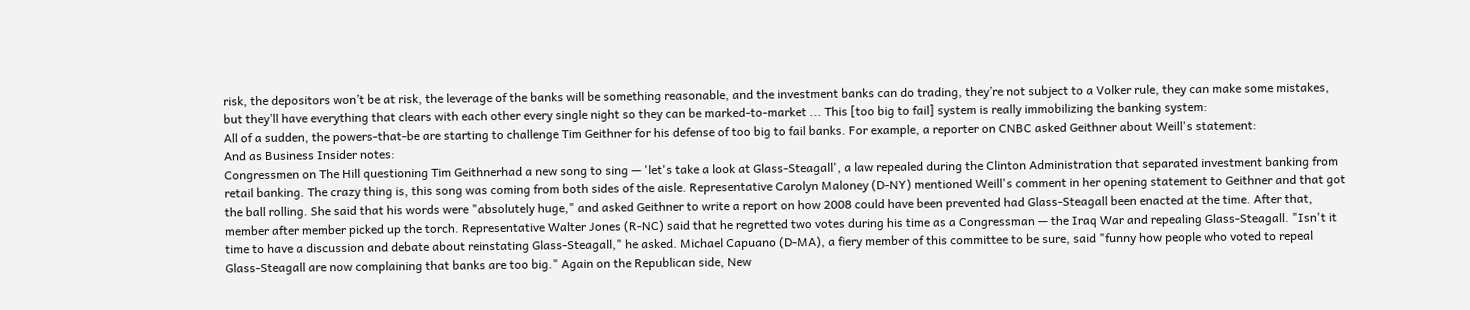risk, the depositors won’t be at risk, the leverage of the banks will be something reasonable, and the investment banks can do trading, they’re not subject to a Volker rule, they can make some mistakes, but they’ll have everything that clears with each other every single night so they can be marked-to-market ... This [too big to fail] system is really immobilizing the banking system:
All of a sudden, the powers-that-be are starting to challenge Tim Geithner for his defense of too big to fail banks. For example, a reporter on CNBC asked Geithner about Weill's statement:
And as Business Insider notes:
Congressmen on The Hill questioning Tim Geithnerhad a new song to sing — 'let's take a look at Glass-Steagall', a law repealed during the Clinton Administration that separated investment banking from retail banking. The crazy thing is, this song was coming from both sides of the aisle. Representative Carolyn Maloney (D-NY) mentioned Weill's comment in her opening statement to Geithner and that got the ball rolling. She said that his words were "absolutely huge," and asked Geithner to write a report on how 2008 could have been prevented had Glass-Steagall been enacted at the time. After that, member after member picked up the torch. Representative Walter Jones (R-NC) said that he regretted two votes during his time as a Congressman — the Iraq War and repealing Glass-Steagall. "Isn't it time to have a discussion and debate about reinstating Glass-Steagall," he asked. Michael Capuano (D-MA), a fiery member of this committee to be sure, said "funny how people who voted to repeal Glass-Steagall are now complaining that banks are too big." Again on the Republican side, New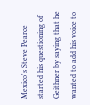Mexico's Steve Pearce started his questioning of Geithner by saying that he wanted to add his voice to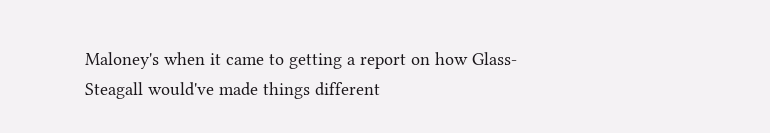Maloney's when it came to getting a report on how Glass-Steagall would've made things different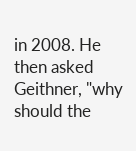in 2008. He then asked Geithner, "why should the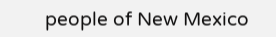people of New Mexico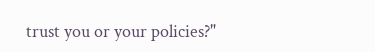trust you or your policies?"